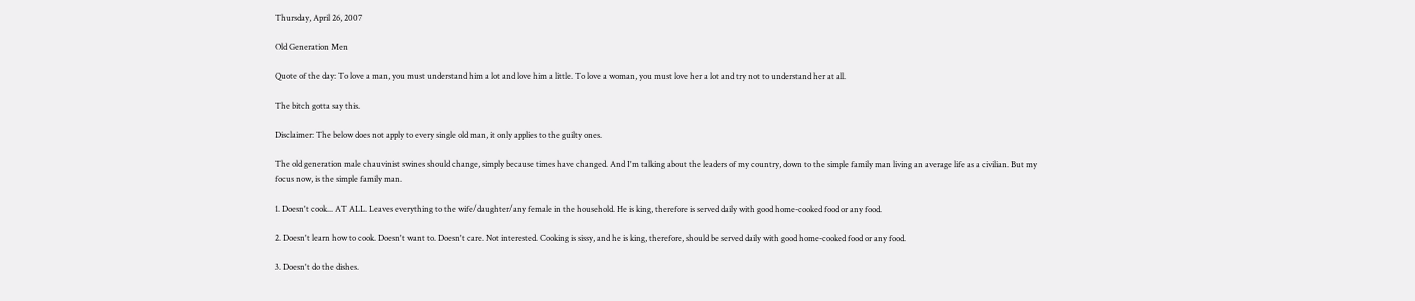Thursday, April 26, 2007

Old Generation Men

Quote of the day: To love a man, you must understand him a lot and love him a little. To love a woman, you must love her a lot and try not to understand her at all.

The bitch gotta say this.

Disclaimer: The below does not apply to every single old man, it only applies to the guilty ones.

The old generation male chauvinist swines should change, simply because times have changed. And I'm talking about the leaders of my country, down to the simple family man living an average life as a civilian. But my focus now, is the simple family man.

1. Doesn't cook... AT ALL. Leaves everything to the wife/daughter/any female in the household. He is king, therefore is served daily with good home-cooked food or any food.

2. Doesn't learn how to cook. Doesn't want to. Doesn't care. Not interested. Cooking is sissy, and he is king, therefore, should be served daily with good home-cooked food or any food.

3. Doesn't do the dishes.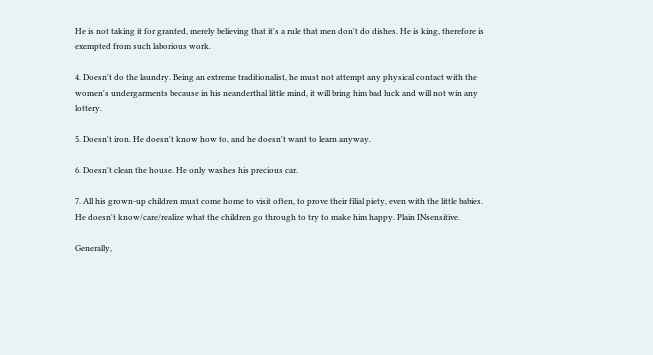He is not taking it for granted, merely believing that it's a rule that men don't do dishes. He is king, therefore is exempted from such laborious work.

4. Doesn't do the laundry. Being an extreme traditionalist, he must not attempt any physical contact with the women's undergarments because in his neanderthal little mind, it will bring him bad luck and will not win any lottery.

5. Doesn't iron. He doesn't know how to, and he doesn't want to learn anyway.

6. Doesn't clean the house. He only washes his precious car.

7. All his grown-up children must come home to visit often, to prove their filial piety, even with the little babies. He doesn't know/care/realize what the children go through to try to make him happy. Plain INsensitive.

Generally,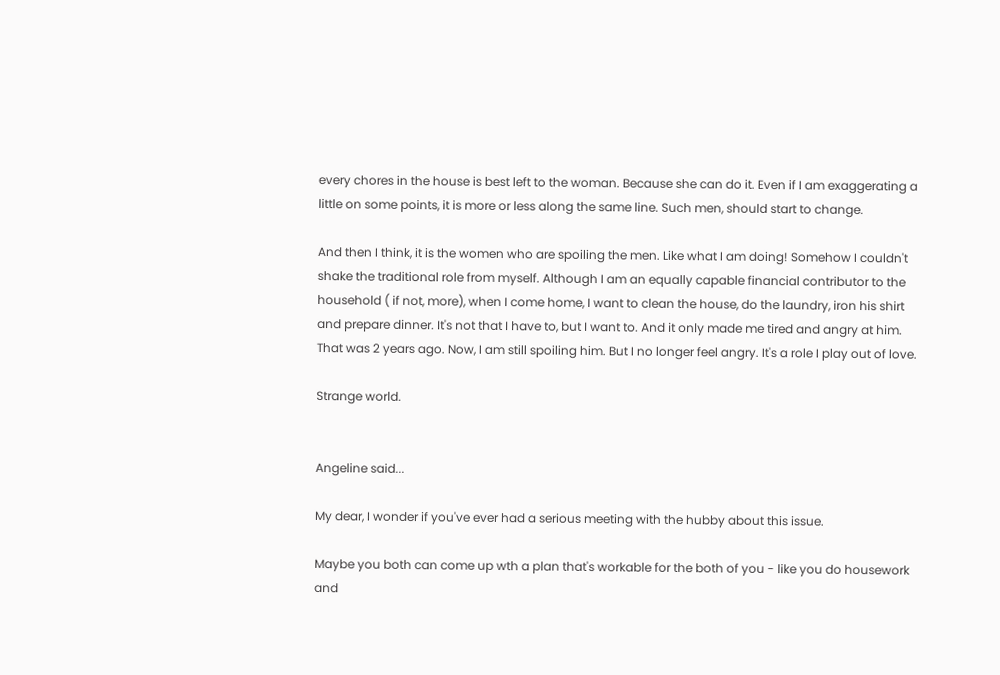every chores in the house is best left to the woman. Because she can do it. Even if I am exaggerating a little on some points, it is more or less along the same line. Such men, should start to change.

And then I think, it is the women who are spoiling the men. Like what I am doing! Somehow I couldn't shake the traditional role from myself. Although I am an equally capable financial contributor to the household ( if not, more), when I come home, I want to clean the house, do the laundry, iron his shirt and prepare dinner. It's not that I have to, but I want to. And it only made me tired and angry at him. That was 2 years ago. Now, I am still spoiling him. But I no longer feel angry. It's a role I play out of love.

Strange world.


Angeline said...

My dear, I wonder if you've ever had a serious meeting with the hubby about this issue.

Maybe you both can come up wth a plan that's workable for the both of you - like you do housework and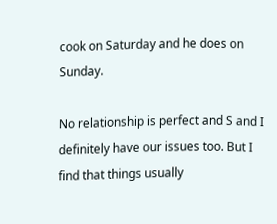cook on Saturday and he does on Sunday.

No relationship is perfect and S and I definitely have our issues too. But I find that things usually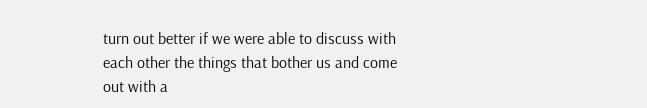turn out better if we were able to discuss with each other the things that bother us and come out with a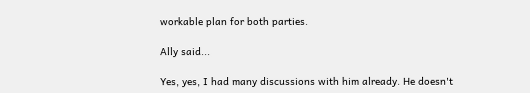workable plan for both parties.

Ally said...

Yes, yes, I had many discussions with him already. He doesn't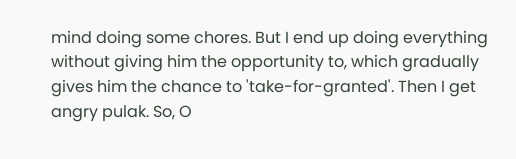mind doing some chores. But I end up doing everything without giving him the opportunity to, which gradually gives him the chance to 'take-for-granted'. Then I get angry pulak. So, O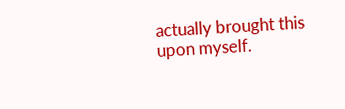actually brought this upon myself.